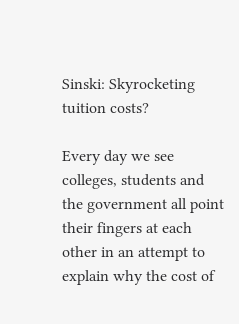Sinski: Skyrocketing tuition costs?

Every day we see colleges, students and the government all point their fingers at each other in an attempt to explain why the cost of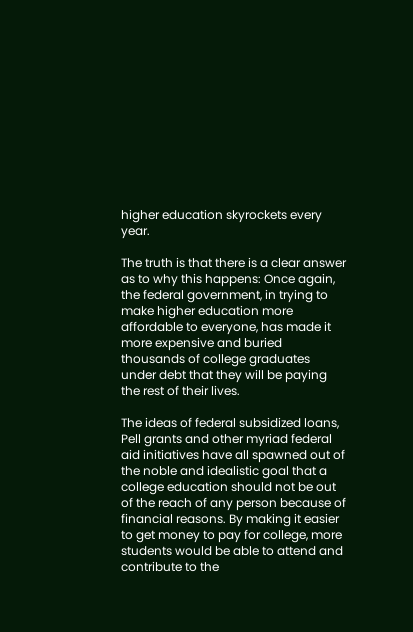higher education skyrockets every year.

The truth is that there is a clear answer as to why this happens: Once again, the federal government, in trying to make higher education more affordable to everyone, has made it more expensive and buried thousands of college graduates under debt that they will be paying the rest of their lives.

The ideas of federal subsidized loans, Pell grants and other myriad federal aid initiatives have all spawned out of the noble and idealistic goal that a college education should not be out of the reach of any person because of financial reasons. By making it easier to get money to pay for college, more students would be able to attend and contribute to the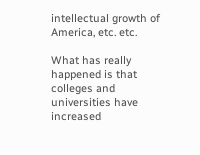intellectual growth of America, etc. etc.

What has really happened is that colleges and universities have increased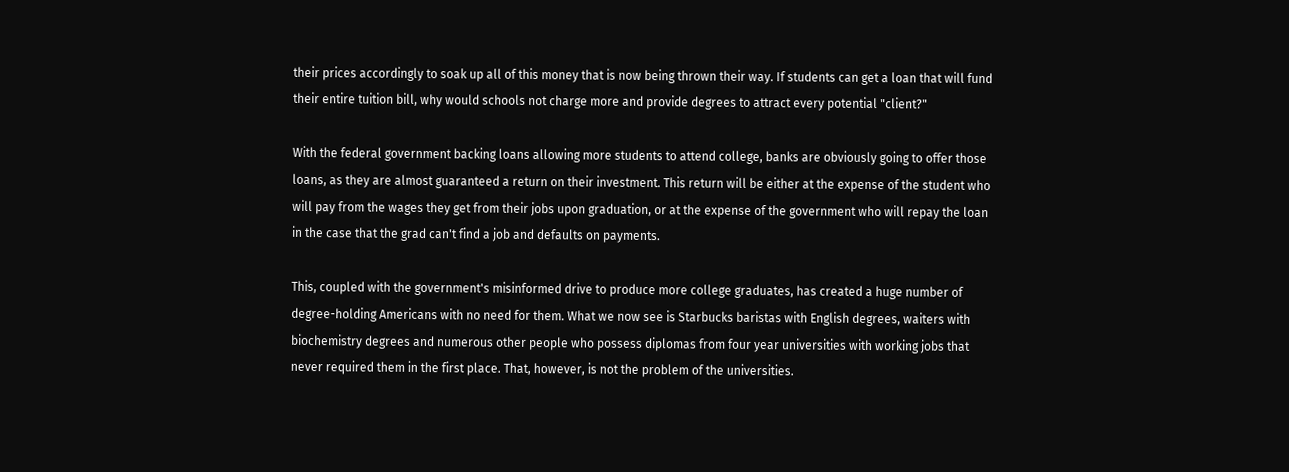their prices accordingly to soak up all of this money that is now being thrown their way. If students can get a loan that will fund their entire tuition bill, why would schools not charge more and provide degrees to attract every potential "client?"

With the federal government backing loans allowing more students to attend college, banks are obviously going to offer those loans, as they are almost guaranteed a return on their investment. This return will be either at the expense of the student who will pay from the wages they get from their jobs upon graduation, or at the expense of the government who will repay the loan in the case that the grad can't find a job and defaults on payments.

This, coupled with the government's misinformed drive to produce more college graduates, has created a huge number of degree-holding Americans with no need for them. What we now see is Starbucks baristas with English degrees, waiters with biochemistry degrees and numerous other people who possess diplomas from four year universities with working jobs that never required them in the first place. That, however, is not the problem of the universities.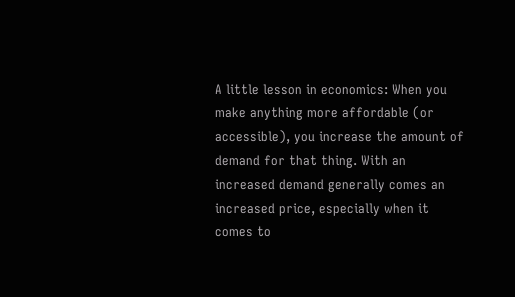A little lesson in economics: When you make anything more affordable (or accessible), you increase the amount of demand for that thing. With an increased demand generally comes an increased price, especially when it comes to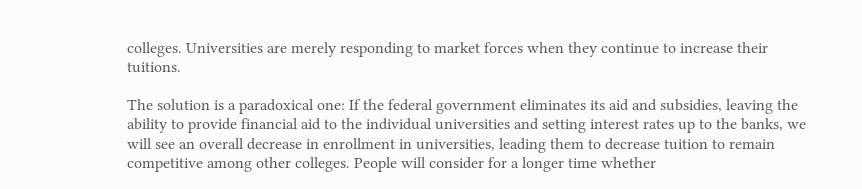colleges. Universities are merely responding to market forces when they continue to increase their tuitions.

The solution is a paradoxical one: If the federal government eliminates its aid and subsidies, leaving the ability to provide financial aid to the individual universities and setting interest rates up to the banks, we will see an overall decrease in enrollment in universities, leading them to decrease tuition to remain competitive among other colleges. People will consider for a longer time whether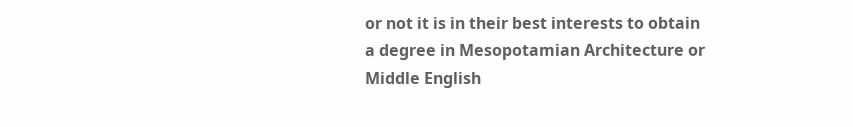or not it is in their best interests to obtain a degree in Mesopotamian Architecture or Middle English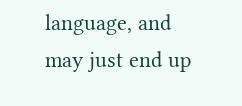language, and may just end up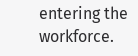entering the workforce.